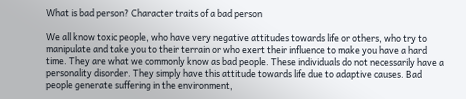What is bad person? Character traits of a bad person

We all know toxic people, who have very negative attitudes towards life or others, who try to manipulate and take you to their terrain or who exert their influence to make you have a hard time. They are what we commonly know as bad people. These individuals do not necessarily have a personality disorder. They simply have this attitude towards life due to adaptive causes. Bad people generate suffering in the environment,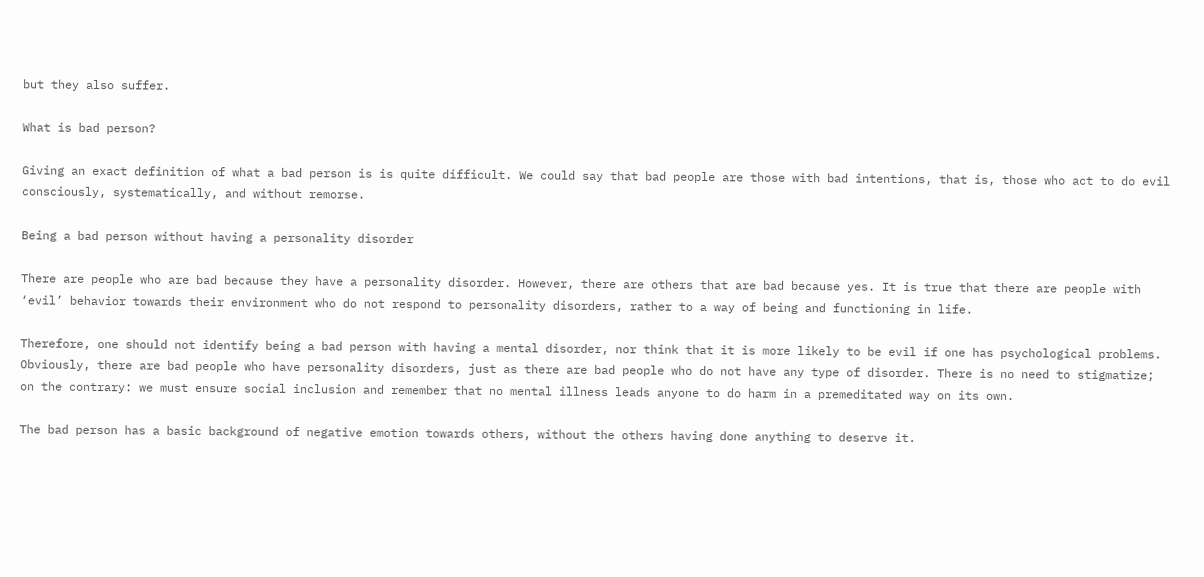but they also suffer.

What is bad person?

Giving an exact definition of what a bad person is is quite difficult. We could say that bad people are those with bad intentions, that is, those who act to do evil consciously, systematically, and without remorse.

Being a bad person without having a personality disorder

There are people who are bad because they have a personality disorder. However, there are others that are bad because yes. It is true that there are people with ‘evil’ behavior towards their environment who do not respond to personality disorders, rather to a way of being and functioning in life.

Therefore, one should not identify being a bad person with having a mental disorder, nor think that it is more likely to be evil if one has psychological problems. Obviously, there are bad people who have personality disorders, just as there are bad people who do not have any type of disorder. There is no need to stigmatize; on the contrary: we must ensure social inclusion and remember that no mental illness leads anyone to do harm in a premeditated way on its own.

The bad person has a basic background of negative emotion towards others, without the others having done anything to deserve it.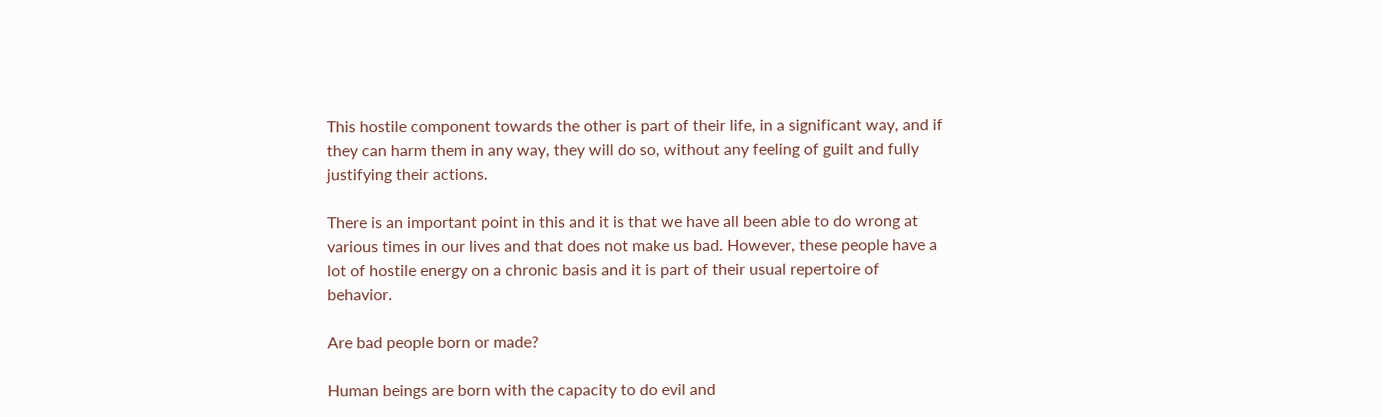This hostile component towards the other is part of their life, in a significant way, and if they can harm them in any way, they will do so, without any feeling of guilt and fully justifying their actions.

There is an important point in this and it is that we have all been able to do wrong at various times in our lives and that does not make us bad. However, these people have a lot of hostile energy on a chronic basis and it is part of their usual repertoire of behavior.

Are bad people born or made?

Human beings are born with the capacity to do evil and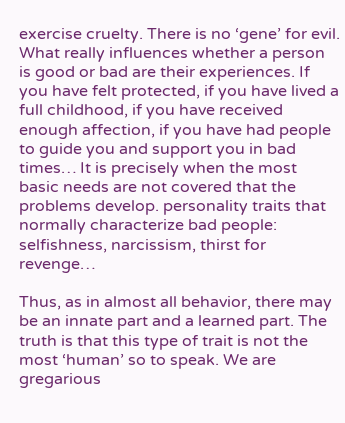exercise cruelty. There is no ‘gene’ for evil. What really influences whether a person is good or bad are their experiences. If you have felt protected, if you have lived a full childhood, if you have received enough affection, if you have had people to guide you and support you in bad times… It is precisely when the most basic needs are not covered that the problems develop. personality traits that normally characterize bad people: selfishness, narcissism, thirst for revenge…

Thus, as in almost all behavior, there may be an innate part and a learned part. The truth is that this type of trait is not the most ‘human’ so to speak. We are gregarious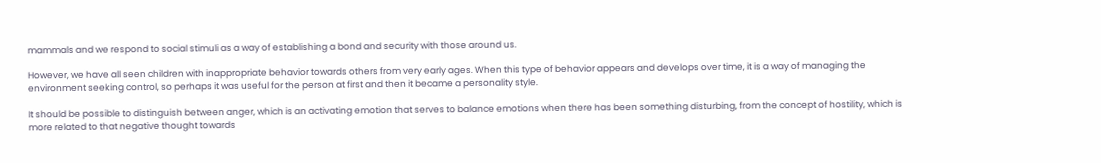mammals and we respond to social stimuli as a way of establishing a bond and security with those around us.

However, we have all seen children with inappropriate behavior towards others from very early ages. When this type of behavior appears and develops over time, it is a way of managing the environment seeking control, so perhaps it was useful for the person at first and then it became a personality style.

It should be possible to distinguish between anger, which is an activating emotion that serves to balance emotions when there has been something disturbing, from the concept of hostility, which is more related to that negative thought towards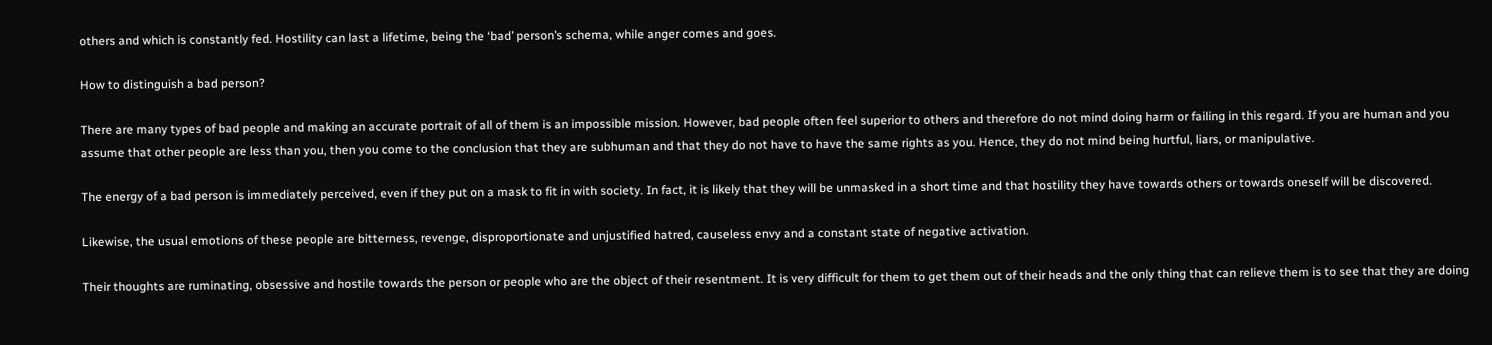others and which is constantly fed. Hostility can last a lifetime, being the ‘bad’ person’s schema, while anger comes and goes.

How to distinguish a bad person?

There are many types of bad people and making an accurate portrait of all of them is an impossible mission. However, bad people often feel superior to others and therefore do not mind doing harm or failing in this regard. If you are human and you assume that other people are less than you, then you come to the conclusion that they are subhuman and that they do not have to have the same rights as you. Hence, they do not mind being hurtful, liars, or manipulative.

The energy of a bad person is immediately perceived, even if they put on a mask to fit in with society. In fact, it is likely that they will be unmasked in a short time and that hostility they have towards others or towards oneself will be discovered.

Likewise, the usual emotions of these people are bitterness, revenge, disproportionate and unjustified hatred, causeless envy and a constant state of negative activation.

Their thoughts are ruminating, obsessive and hostile towards the person or people who are the object of their resentment. It is very difficult for them to get them out of their heads and the only thing that can relieve them is to see that they are doing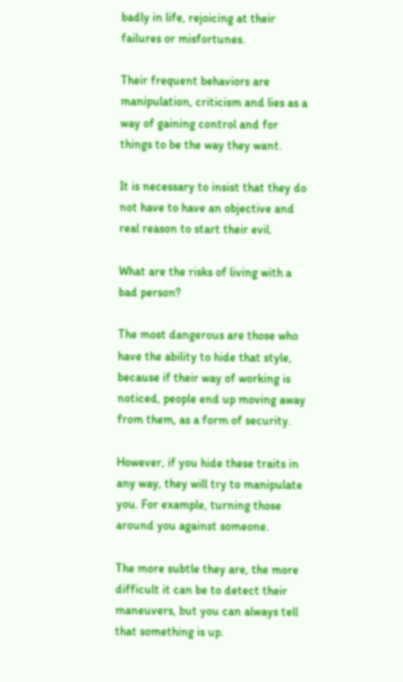badly in life, rejoicing at their failures or misfortunes.

Their frequent behaviors are manipulation, criticism and lies as a way of gaining control and for things to be the way they want.

It is necessary to insist that they do not have to have an objective and real reason to start their evil.

What are the risks of living with a bad person?

The most dangerous are those who have the ability to hide that style, because if their way of working is noticed, people end up moving away from them, as a form of security.

However, if you hide these traits in any way, they will try to manipulate you. For example, turning those around you against someone.

The more subtle they are, the more difficult it can be to detect their maneuvers, but you can always tell that something is up.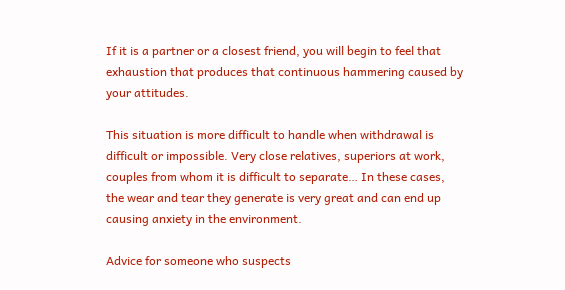If it is a partner or a closest friend, you will begin to feel that exhaustion that produces that continuous hammering caused by your attitudes.

This situation is more difficult to handle when withdrawal is difficult or impossible. Very close relatives, superiors at work, couples from whom it is difficult to separate… In these cases, the wear and tear they generate is very great and can end up causing anxiety in the environment.

Advice for someone who suspects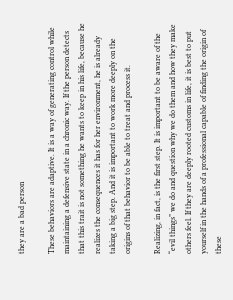they are a bad person

These behaviors are adaptive. It is a way of generating control while maintaining a defensive state in a chronic way. If the person detects that this trait is not something he wants to keep in his life, because he realizes the consequences it has for her environment, he is already taking a big step. And it is important to work more deeply on the origins of that behavior to be able to treat and process it.

Realizing, in fact, is the first step. It is important to be aware of the “evil things” we do and question why we do them and how they make others feel. If they are deeply rooted customs in life, it is best to put yourself in the hands of a professional capable of finding the origin of these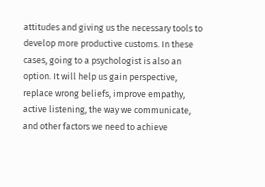attitudes and giving us the necessary tools to develop more productive customs. In these cases, going to a psychologist is also an option. It will help us gain perspective, replace wrong beliefs, improve empathy, active listening, the way we communicate, and other factors we need to achieve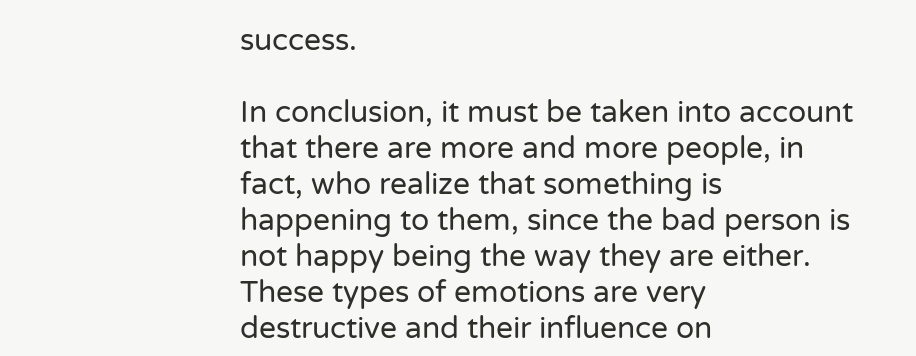success.

In conclusion, it must be taken into account that there are more and more people, in fact, who realize that something is happening to them, since the bad person is not happy being the way they are either. These types of emotions are very destructive and their influence on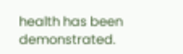health has been demonstrated.